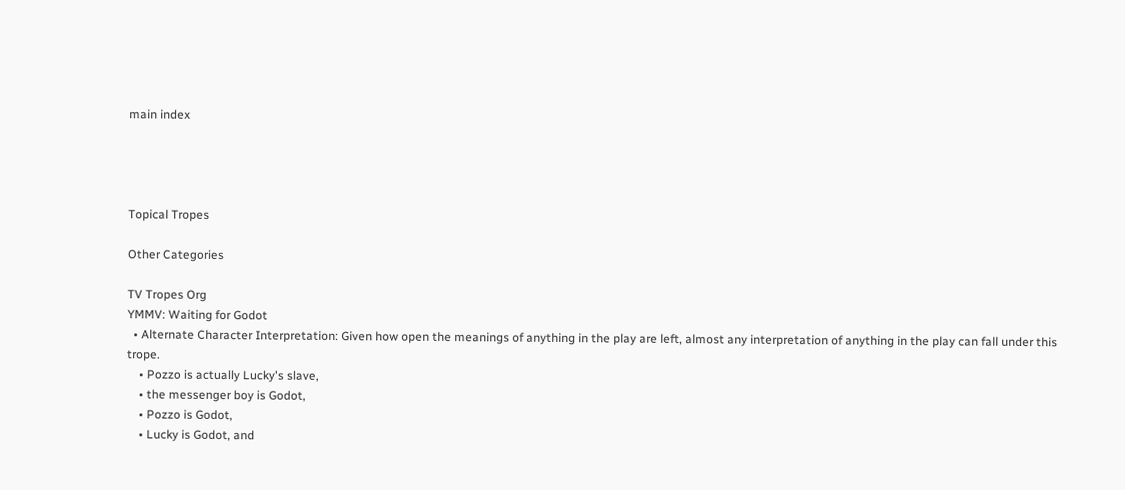main index




Topical Tropes

Other Categories

TV Tropes Org
YMMV: Waiting for Godot
  • Alternate Character Interpretation: Given how open the meanings of anything in the play are left, almost any interpretation of anything in the play can fall under this trope.
    • Pozzo is actually Lucky's slave,
    • the messenger boy is Godot,
    • Pozzo is Godot,
    • Lucky is Godot, and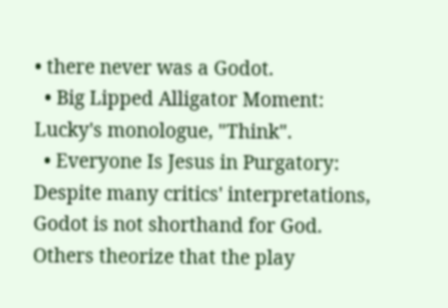• there never was a Godot.
  • Big Lipped Alligator Moment: Lucky's monologue, "Think".
  • Everyone Is Jesus in Purgatory: Despite many critics' interpretations, Godot is not shorthand for God. Others theorize that the play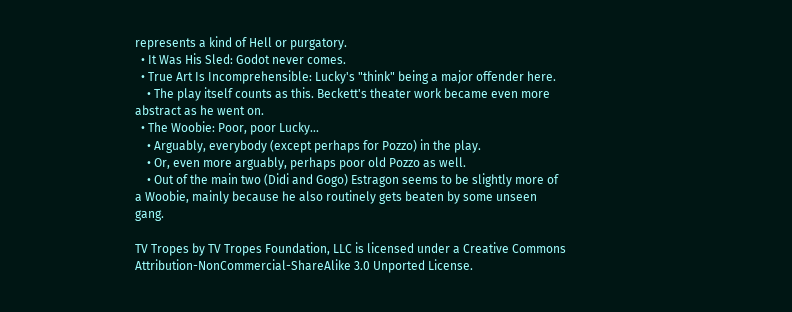represents a kind of Hell or purgatory.
  • It Was His Sled: Godot never comes.
  • True Art Is Incomprehensible: Lucky's "think" being a major offender here.
    • The play itself counts as this. Beckett's theater work became even more abstract as he went on.
  • The Woobie: Poor, poor Lucky...
    • Arguably, everybody (except perhaps for Pozzo) in the play.
    • Or, even more arguably, perhaps poor old Pozzo as well.
    • Out of the main two (Didi and Gogo) Estragon seems to be slightly more of a Woobie, mainly because he also routinely gets beaten by some unseen gang.

TV Tropes by TV Tropes Foundation, LLC is licensed under a Creative Commons Attribution-NonCommercial-ShareAlike 3.0 Unported License.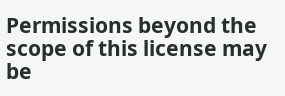Permissions beyond the scope of this license may be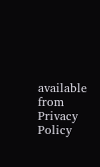available from
Privacy Policy